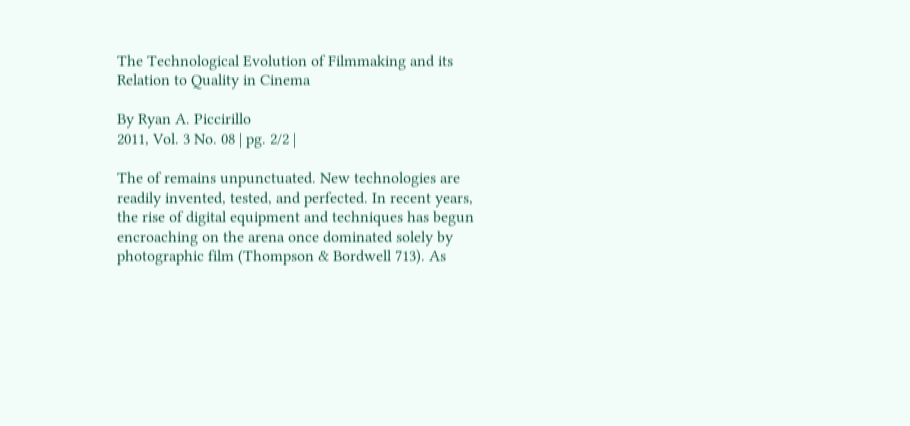The Technological Evolution of Filmmaking and its Relation to Quality in Cinema

By Ryan A. Piccirillo
2011, Vol. 3 No. 08 | pg. 2/2 |

The of remains unpunctuated. New technologies are readily invented, tested, and perfected. In recent years, the rise of digital equipment and techniques has begun encroaching on the arena once dominated solely by photographic film (Thompson & Bordwell 713). As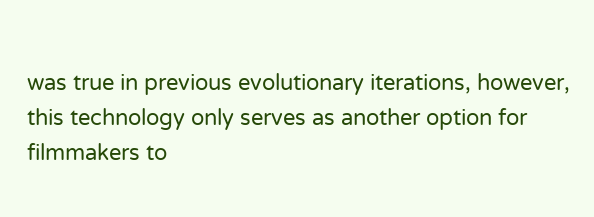was true in previous evolutionary iterations, however, this technology only serves as another option for filmmakers to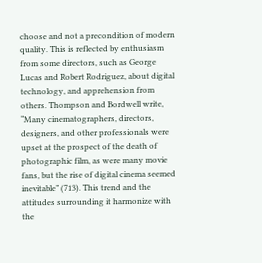choose and not a precondition of modern quality. This is reflected by enthusiasm from some directors, such as George Lucas and Robert Rodriguez, about digital technology, and apprehension from others. Thompson and Bordwell write, “Many cinematographers, directors, designers, and other professionals were upset at the prospect of the death of photographic film, as were many movie fans, but the rise of digital cinema seemed inevitable” (713). This trend and the attitudes surrounding it harmonize with the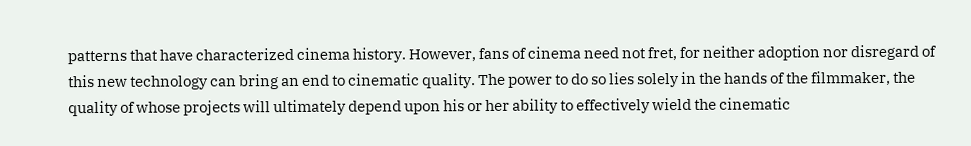patterns that have characterized cinema history. However, fans of cinema need not fret, for neither adoption nor disregard of this new technology can bring an end to cinematic quality. The power to do so lies solely in the hands of the filmmaker, the quality of whose projects will ultimately depend upon his or her ability to effectively wield the cinematic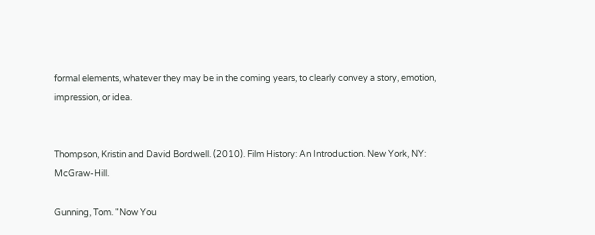formal elements, whatever they may be in the coming years, to clearly convey a story, emotion, impression, or idea.


Thompson, Kristin and David Bordwell. (2010). Film History: An Introduction. New York, NY: McGraw-Hill.

Gunning, Tom. "Now You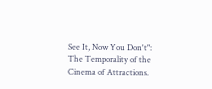See It, Now You Don't": The Temporality of the Cinema of Attractions.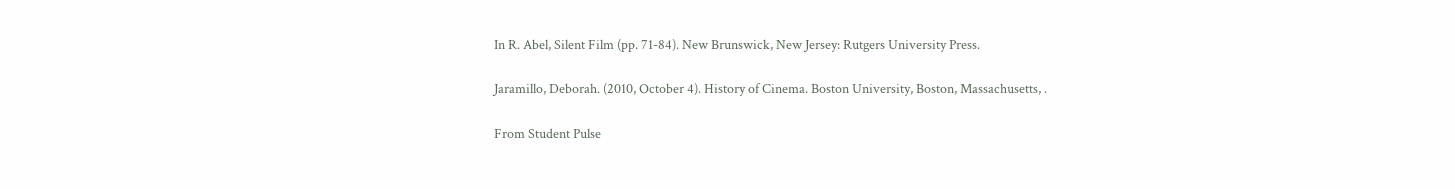In R. Abel, Silent Film (pp. 71-84). New Brunswick, New Jersey: Rutgers University Press.

Jaramillo, Deborah. (2010, October 4). History of Cinema. Boston University, Boston, Massachusetts, .

From Student Pulse